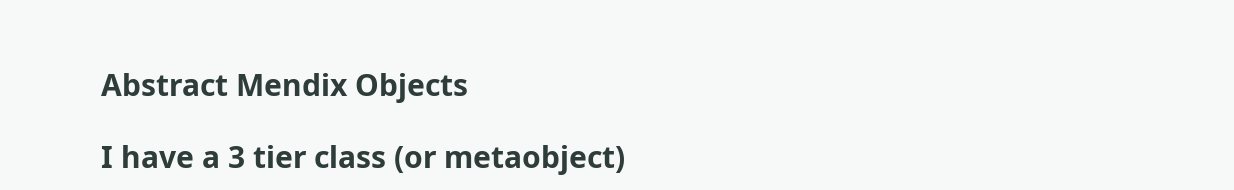Abstract Mendix Objects

I have a 3 tier class (or metaobject)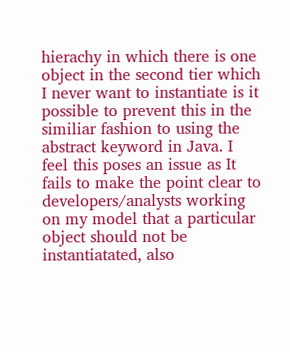hierachy in which there is one object in the second tier which I never want to instantiate is it possible to prevent this in the similiar fashion to using the abstract keyword in Java. I feel this poses an issue as It fails to make the point clear to developers/analysts working on my model that a particular object should not be instantiatated, also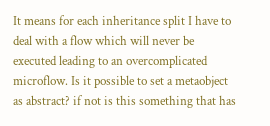It means for each inheritance split I have to deal with a flow which will never be executed leading to an overcomplicated microflow. Is it possible to set a metaobject as abstract? if not is this something that has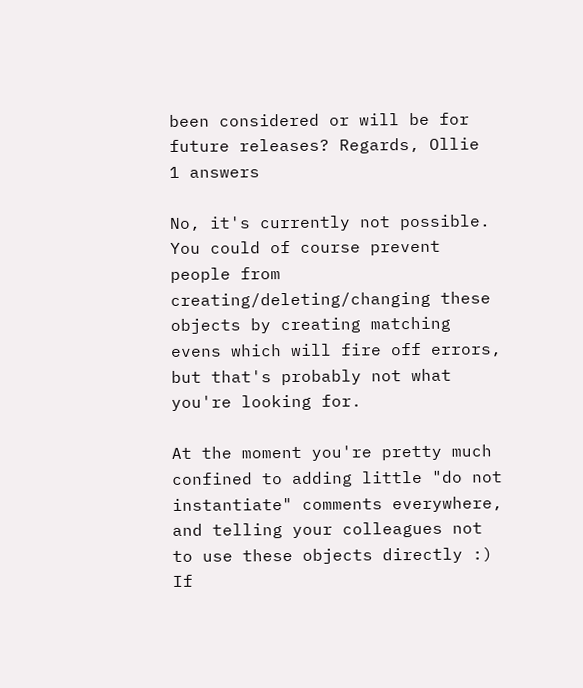been considered or will be for future releases? Regards, Ollie
1 answers

No, it's currently not possible. You could of course prevent people from creating/deleting/changing these objects by creating matching evens which will fire off errors, but that's probably not what you're looking for.

At the moment you're pretty much confined to adding little "do not instantiate" comments everywhere, and telling your colleagues not to use these objects directly :) If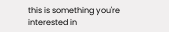this is something you're interested in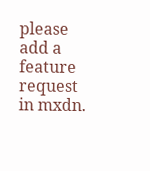please add a feature request in mxdn.